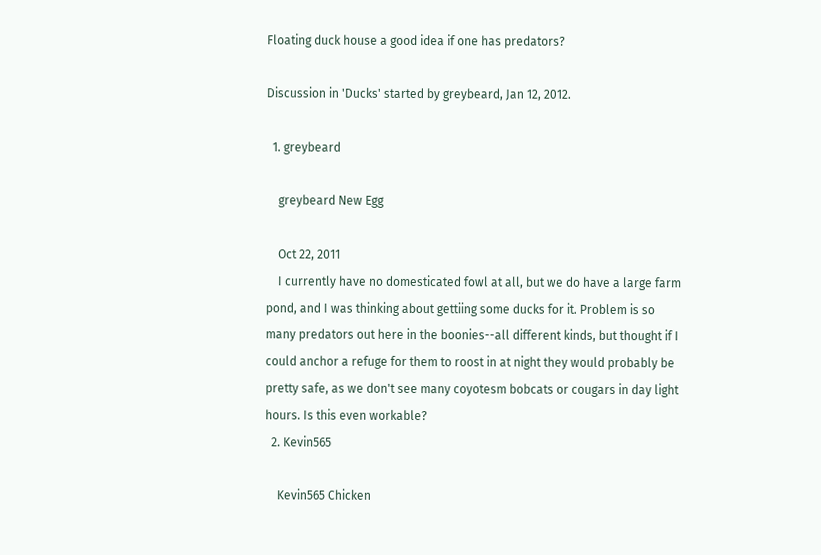Floating duck house a good idea if one has predators?

Discussion in 'Ducks' started by greybeard, Jan 12, 2012.

  1. greybeard

    greybeard New Egg

    Oct 22, 2011
    I currently have no domesticated fowl at all, but we do have a large farm pond, and I was thinking about gettiing some ducks for it. Problem is so many predators out here in the boonies--all different kinds, but thought if I could anchor a refuge for them to roost in at night they would probably be pretty safe, as we don't see many coyotesm bobcats or cougars in day light hours. Is this even workable?
  2. Kevin565

    Kevin565 Chicken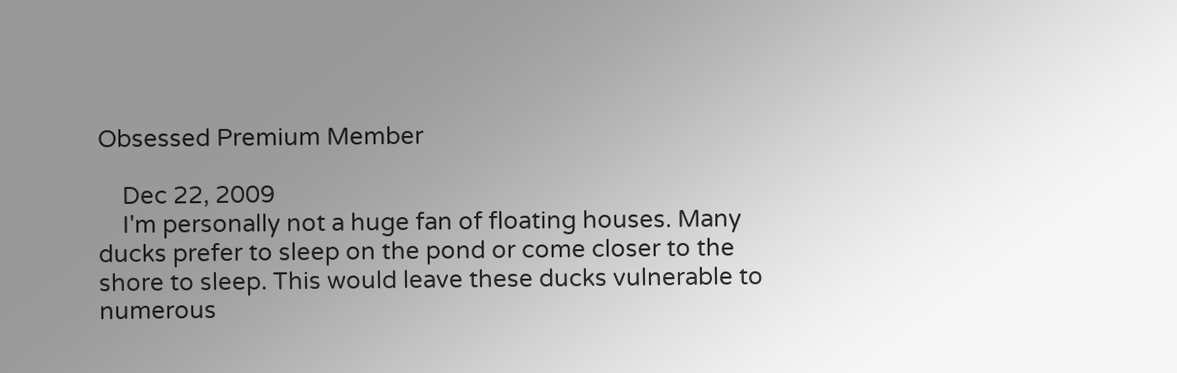Obsessed Premium Member

    Dec 22, 2009
    I'm personally not a huge fan of floating houses. Many ducks prefer to sleep on the pond or come closer to the shore to sleep. This would leave these ducks vulnerable to numerous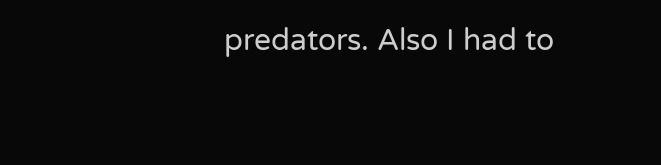predators. Also I had to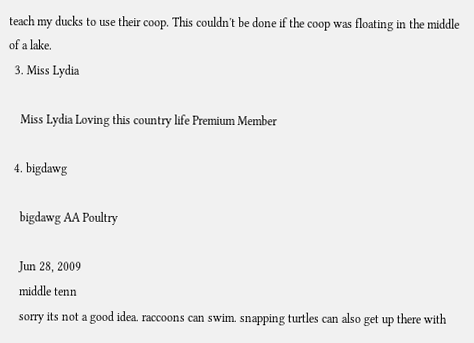teach my ducks to use their coop. This couldn't be done if the coop was floating in the middle of a lake.
  3. Miss Lydia

    Miss Lydia Loving this country life Premium Member

  4. bigdawg

    bigdawg AA Poultry

    Jun 28, 2009
    middle tenn
    sorry its not a good idea. raccoons can swim. snapping turtles can also get up there with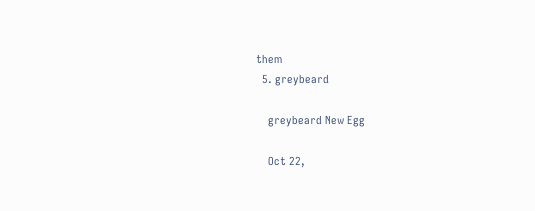them
  5. greybeard

    greybeard New Egg

    Oct 22,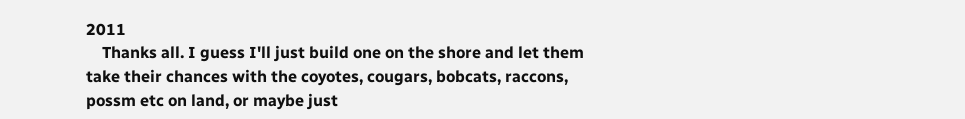2011
    Thanks all. I guess I'll just build one on the shore and let them take their chances with the coyotes, cougars, bobcats, raccons, possm etc on land, or maybe just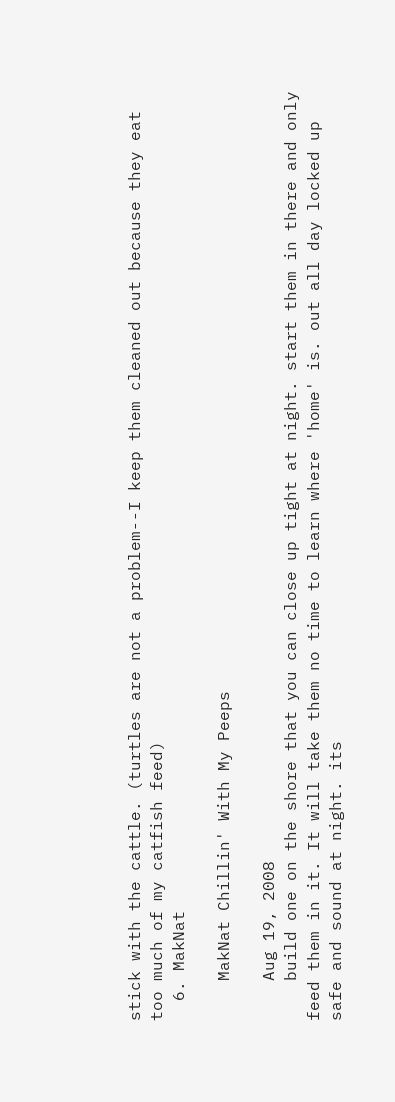stick with the cattle. (turtles are not a problem--I keep them cleaned out because they eat too much of my catfish feed)
  6. MakNat

    MakNat Chillin' With My Peeps

    Aug 19, 2008
    build one on the shore that you can close up tight at night. start them in there and only feed them in it. It will take them no time to learn where 'home' is. out all day locked up safe and sound at night. its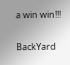a win win!!!

BackYard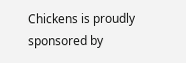Chickens is proudly sponsored by